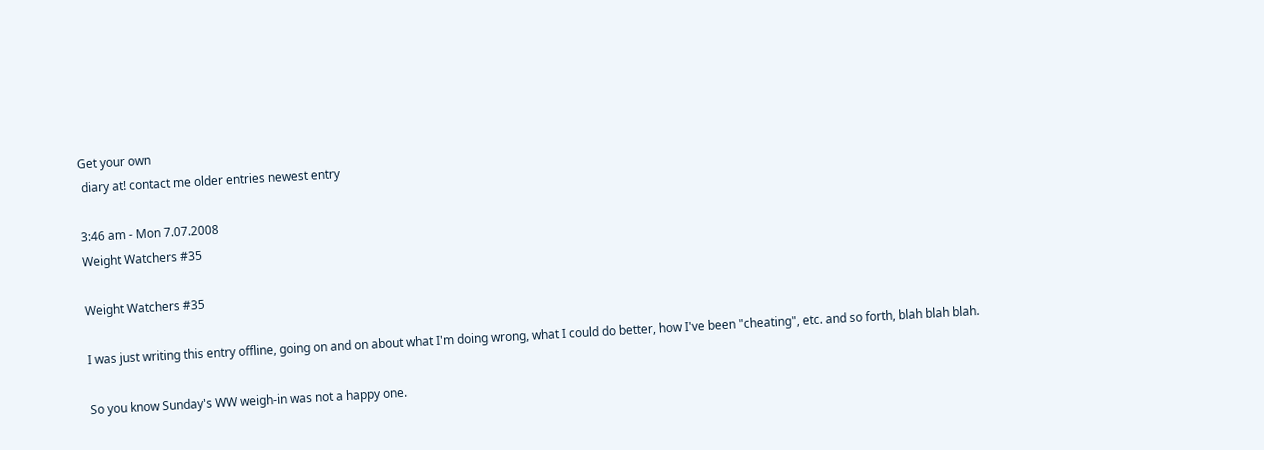Get your own
 diary at! contact me older entries newest entry

3:46 am - Mon 7.07.2008
Weight Watchers #35

Weight Watchers #35

I was just writing this entry offline, going on and on about what I'm doing wrong, what I could do better, how I've been "cheating", etc. and so forth, blah blah blah.

So you know Sunday's WW weigh-in was not a happy one.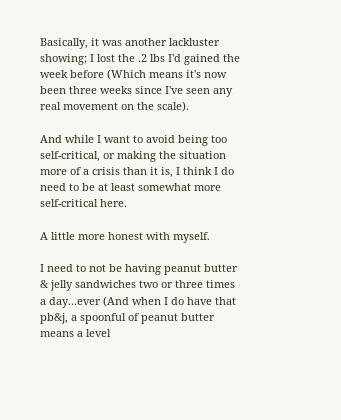Basically, it was another lackluster showing; I lost the .2 lbs I'd gained the week before (Which means it's now been three weeks since I've seen any real movement on the scale).

And while I want to avoid being too self-critical, or making the situation more of a crisis than it is, I think I do need to be at least somewhat more self-critical here.

A little more honest with myself.

I need to not be having peanut butter & jelly sandwiches two or three times a day...ever (And when I do have that pb&j, a spoonful of peanut butter means a level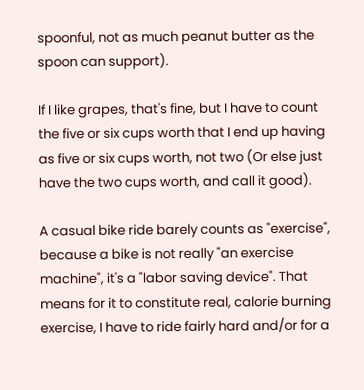spoonful, not as much peanut butter as the spoon can support).

If I like grapes, that's fine, but I have to count the five or six cups worth that I end up having as five or six cups worth, not two (Or else just have the two cups worth, and call it good).

A casual bike ride barely counts as "exercise", because a bike is not really "an exercise machine", it's a "labor saving device". That means for it to constitute real, calorie burning exercise, I have to ride fairly hard and/or for a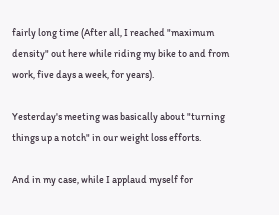fairly long time (After all, I reached "maximum density" out here while riding my bike to and from work, five days a week, for years).

Yesterday's meeting was basically about "turning things up a notch" in our weight loss efforts.

And in my case, while I applaud myself for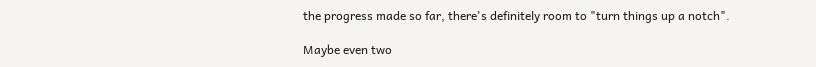the progress made so far, there's definitely room to "turn things up a notch".

Maybe even two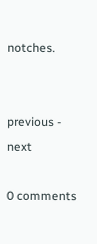notches.


previous - next

0 comments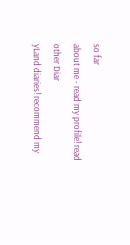so far
about me - read my profile! read other Diar
yLand diaries! recommend my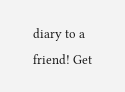diary to a friend! Get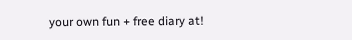your own fun + free diary at!